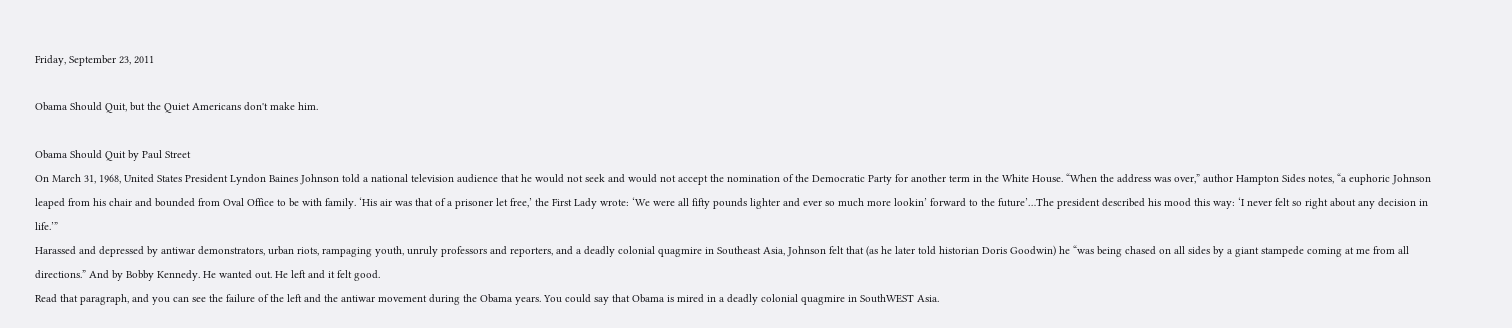Friday, September 23, 2011

Obama Should Quit, but the Quiet Americans don't make him.

Obama Should Quit by Paul Street
On March 31, 1968, United States President Lyndon Baines Johnson told a national television audience that he would not seek and would not accept the nomination of the Democratic Party for another term in the White House. “When the address was over,” author Hampton Sides notes, “a euphoric Johnson leaped from his chair and bounded from Oval Office to be with family. ‘His air was that of a prisoner let free,’ the First Lady wrote: ‘We were all fifty pounds lighter and ever so much more lookin’ forward to the future’…The president described his mood this way: ‘I never felt so right about any decision in life.’”
Harassed and depressed by antiwar demonstrators, urban riots, rampaging youth, unruly professors and reporters, and a deadly colonial quagmire in Southeast Asia, Johnson felt that (as he later told historian Doris Goodwin) he “was being chased on all sides by a giant stampede coming at me from all directions.” And by Bobby Kennedy. He wanted out. He left and it felt good.
Read that paragraph, and you can see the failure of the left and the antiwar movement during the Obama years. You could say that Obama is mired in a deadly colonial quagmire in SouthWEST Asia.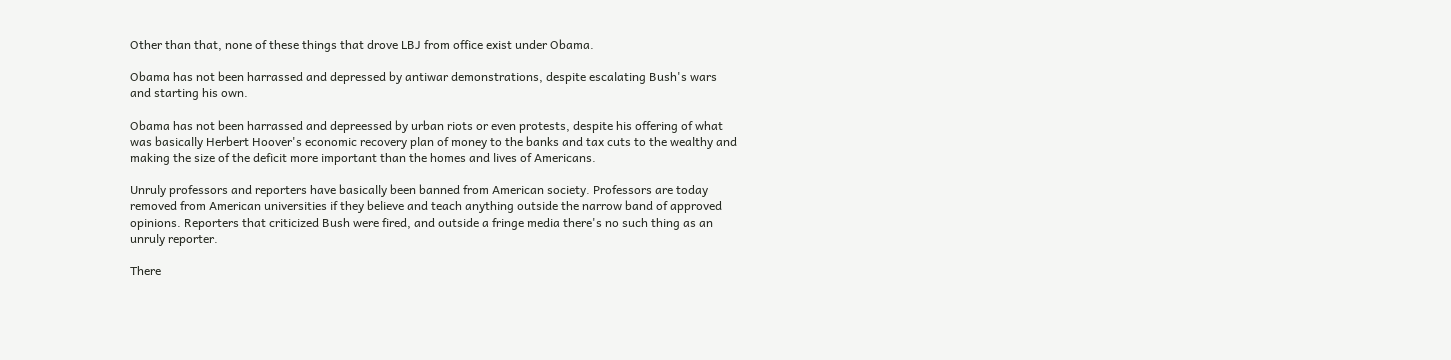Other than that, none of these things that drove LBJ from office exist under Obama.

Obama has not been harrassed and depressed by antiwar demonstrations, despite escalating Bush's wars and starting his own.

Obama has not been harrassed and depreessed by urban riots or even protests, despite his offering of what was basically Herbert Hoover's economic recovery plan of money to the banks and tax cuts to the wealthy and making the size of the deficit more important than the homes and lives of Americans.

Unruly professors and reporters have basically been banned from American society. Professors are today removed from American universities if they believe and teach anything outside the narrow band of approved opinions. Reporters that criticized Bush were fired, and outside a fringe media there's no such thing as an unruly reporter.

There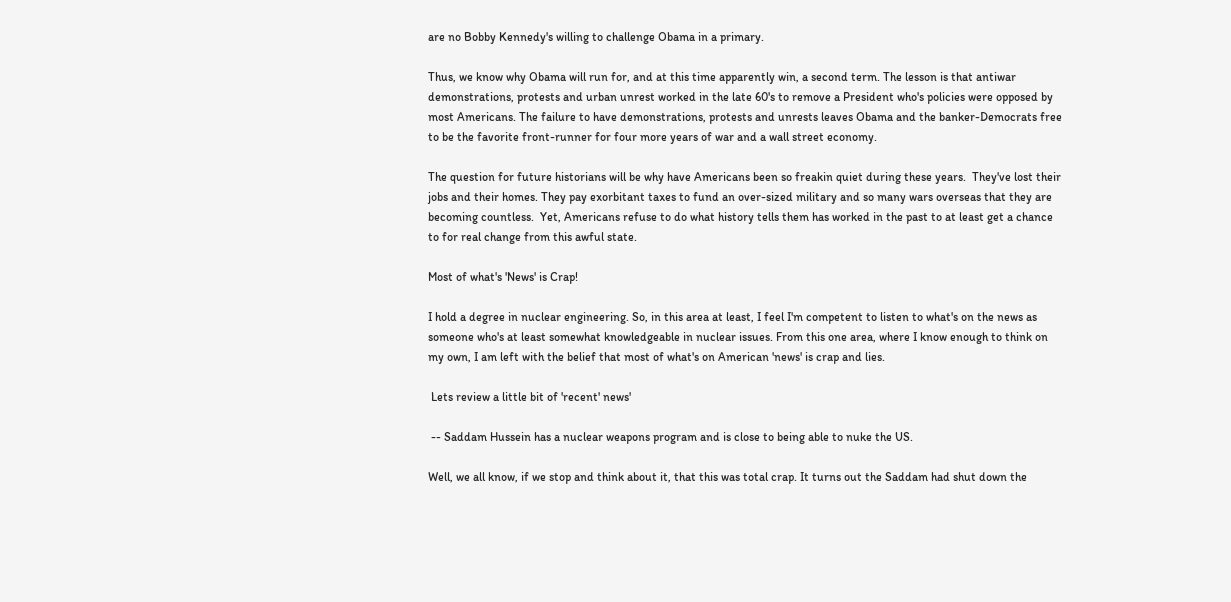are no Bobby Kennedy's willing to challenge Obama in a primary.

Thus, we know why Obama will run for, and at this time apparently win, a second term. The lesson is that antiwar demonstrations, protests and urban unrest worked in the late 60's to remove a President who's policies were opposed by most Americans. The failure to have demonstrations, protests and unrests leaves Obama and the banker-Democrats free to be the favorite front-runner for four more years of war and a wall street economy.

The question for future historians will be why have Americans been so freakin quiet during these years.  They've lost their jobs and their homes. They pay exorbitant taxes to fund an over-sized military and so many wars overseas that they are becoming countless.  Yet, Americans refuse to do what history tells them has worked in the past to at least get a chance to for real change from this awful state.

Most of what's 'News' is Crap!

I hold a degree in nuclear engineering. So, in this area at least, I feel I'm competent to listen to what's on the news as someone who's at least somewhat knowledgeable in nuclear issues. From this one area, where I know enough to think on my own, I am left with the belief that most of what's on American 'news' is crap and lies.

 Lets review a little bit of 'recent' news'

 -- Saddam Hussein has a nuclear weapons program and is close to being able to nuke the US.

Well, we all know, if we stop and think about it, that this was total crap. It turns out the Saddam had shut down the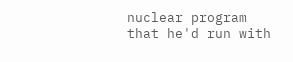nuclear program that he'd run with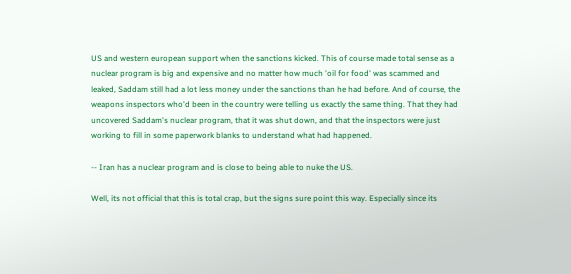US and western european support when the sanctions kicked. This of course made total sense as a nuclear program is big and expensive and no matter how much 'oil for food' was scammed and leaked, Saddam still had a lot less money under the sanctions than he had before. And of course, the weapons inspectors who'd been in the country were telling us exactly the same thing. That they had uncovered Saddam's nuclear program, that it was shut down, and that the inspectors were just working to fill in some paperwork blanks to understand what had happened.

-- Iran has a nuclear program and is close to being able to nuke the US.

Well, its not official that this is total crap, but the signs sure point this way. Especially since its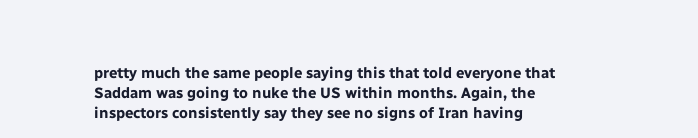pretty much the same people saying this that told everyone that Saddam was going to nuke the US within months. Again, the inspectors consistently say they see no signs of Iran having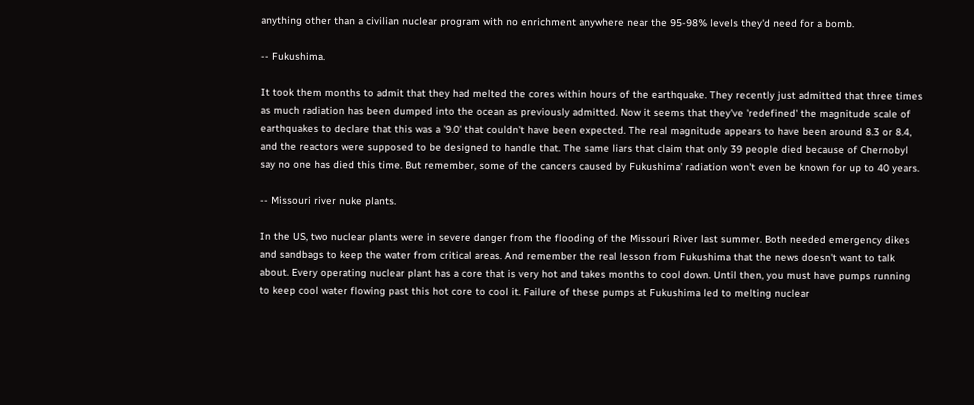anything other than a civilian nuclear program with no enrichment anywhere near the 95-98% levels they'd need for a bomb.

-- Fukushima.

It took them months to admit that they had melted the cores within hours of the earthquake. They recently just admitted that three times as much radiation has been dumped into the ocean as previously admitted. Now it seems that they've 'redefined' the magnitude scale of earthquakes to declare that this was a '9.0' that couldn't have been expected. The real magnitude appears to have been around 8.3 or 8.4, and the reactors were supposed to be designed to handle that. The same liars that claim that only 39 people died because of Chernobyl say no one has died this time. But remember, some of the cancers caused by Fukushima' radiation won't even be known for up to 40 years.

-- Missouri river nuke plants.

In the US, two nuclear plants were in severe danger from the flooding of the Missouri River last summer. Both needed emergency dikes and sandbags to keep the water from critical areas. And remember the real lesson from Fukushima that the news doesn't want to talk about. Every operating nuclear plant has a core that is very hot and takes months to cool down. Until then, you must have pumps running to keep cool water flowing past this hot core to cool it. Failure of these pumps at Fukushima led to melting nuclear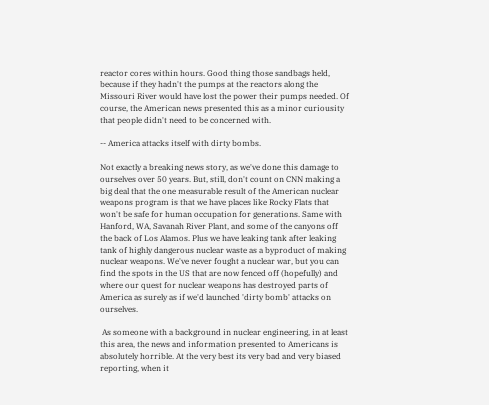reactor cores within hours. Good thing those sandbags held, because if they hadn't the pumps at the reactors along the Missouri River would have lost the power their pumps needed. Of course, the American news presented this as a minor curiousity that people didn't need to be concerned with.

-- America attacks itself with dirty bombs.

Not exactly a breaking news story, as we've done this damage to ourselves over 50 years. But, still, don't count on CNN making a big deal that the one measurable result of the American nuclear weapons program is that we have places like Rocky Flats that won't be safe for human occupation for generations. Same with Hanford, WA, Savanah River Plant, and some of the canyons off the back of Los Alamos. Plus we have leaking tank after leaking tank of highly dangerous nuclear waste as a byproduct of making nuclear weapons. We've never fought a nuclear war, but you can find the spots in the US that are now fenced off (hopefully) and where our quest for nuclear weapons has destroyed parts of America as surely as if we'd launched 'dirty bomb' attacks on ourselves.

 As someone with a background in nuclear engineering, in at least this area, the news and information presented to Americans is absolutely horrible. At the very best its very bad and very biased reporting, when it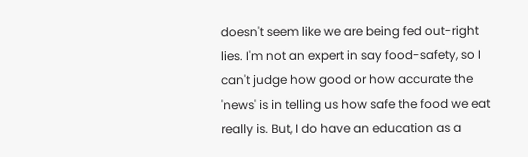doesn't seem like we are being fed out-right lies. I'm not an expert in say food-safety, so I can't judge how good or how accurate the 'news' is in telling us how safe the food we eat really is. But, I do have an education as a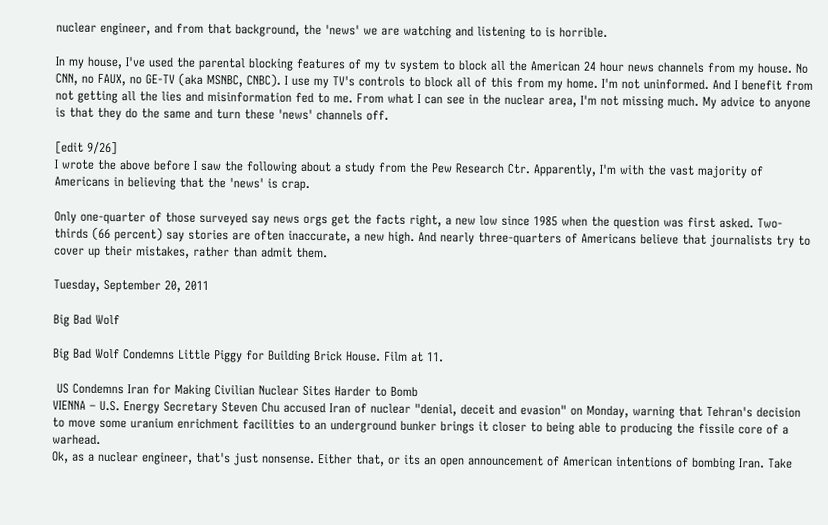nuclear engineer, and from that background, the 'news' we are watching and listening to is horrible.

In my house, I've used the parental blocking features of my tv system to block all the American 24 hour news channels from my house. No CNN, no FAUX, no GE-TV (aka MSNBC, CNBC). I use my TV's controls to block all of this from my home. I'm not uninformed. And I benefit from not getting all the lies and misinformation fed to me. From what I can see in the nuclear area, I'm not missing much. My advice to anyone is that they do the same and turn these 'news' channels off.

[edit 9/26]
I wrote the above before I saw the following about a study from the Pew Research Ctr. Apparently, I'm with the vast majority of Americans in believing that the 'news' is crap.

Only one-quarter of those surveyed say news orgs get the facts right, a new low since 1985 when the question was first asked. Two-thirds (66 percent) say stories are often inaccurate, a new high. And nearly three-quarters of Americans believe that journalists try to cover up their mistakes, rather than admit them.

Tuesday, September 20, 2011

Big Bad Wolf

Big Bad Wolf Condemns Little Piggy for Building Brick House. Film at 11.

 US Condemns Iran for Making Civilian Nuclear Sites Harder to Bomb
VIENNA – U.S. Energy Secretary Steven Chu accused Iran of nuclear "denial, deceit and evasion" on Monday, warning that Tehran's decision to move some uranium enrichment facilities to an underground bunker brings it closer to being able to producing the fissile core of a warhead.
Ok, as a nuclear engineer, that's just nonsense. Either that, or its an open announcement of American intentions of bombing Iran. Take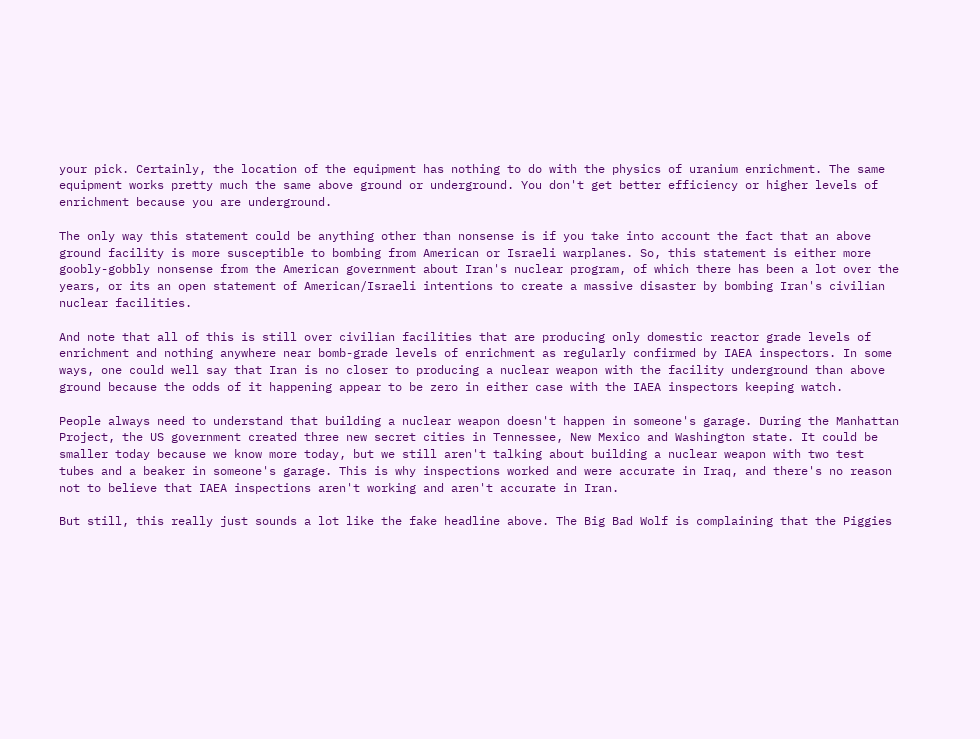your pick. Certainly, the location of the equipment has nothing to do with the physics of uranium enrichment. The same equipment works pretty much the same above ground or underground. You don't get better efficiency or higher levels of enrichment because you are underground.

The only way this statement could be anything other than nonsense is if you take into account the fact that an above ground facility is more susceptible to bombing from American or Israeli warplanes. So, this statement is either more goobly-gobbly nonsense from the American government about Iran's nuclear program, of which there has been a lot over the years, or its an open statement of American/Israeli intentions to create a massive disaster by bombing Iran's civilian nuclear facilities.

And note that all of this is still over civilian facilities that are producing only domestic reactor grade levels of enrichment and nothing anywhere near bomb-grade levels of enrichment as regularly confirmed by IAEA inspectors. In some ways, one could well say that Iran is no closer to producing a nuclear weapon with the facility underground than above ground because the odds of it happening appear to be zero in either case with the IAEA inspectors keeping watch.

People always need to understand that building a nuclear weapon doesn't happen in someone's garage. During the Manhattan Project, the US government created three new secret cities in Tennessee, New Mexico and Washington state. It could be smaller today because we know more today, but we still aren't talking about building a nuclear weapon with two test tubes and a beaker in someone's garage. This is why inspections worked and were accurate in Iraq, and there's no reason not to believe that IAEA inspections aren't working and aren't accurate in Iran.

But still, this really just sounds a lot like the fake headline above. The Big Bad Wolf is complaining that the Piggies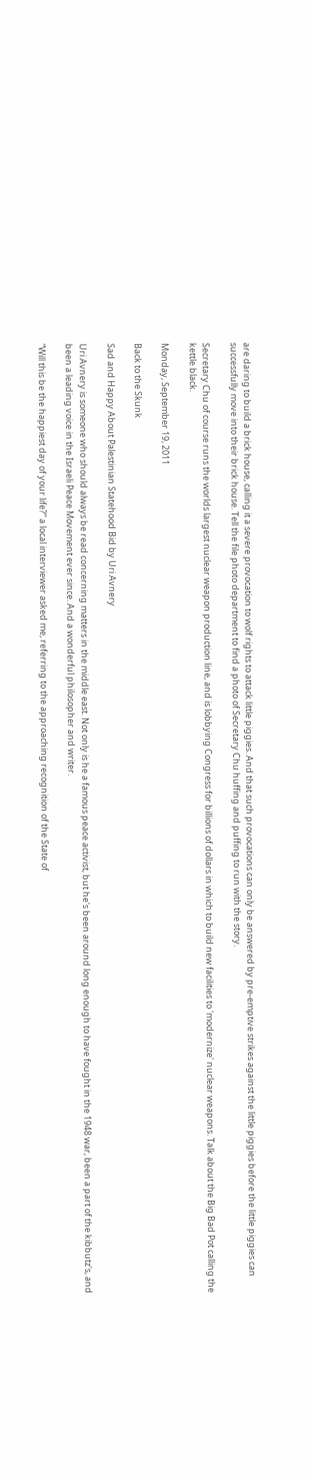are daring to build a brick house, calling it a severe provocation to wolf rights to attack little piggies. And that such provocations can only be answered by pre-emptive strikes against the little piggies before the little piggies can successfully move into their brick house. Tell the file photo department to find a photo of Secretary Chu huffing and puffing to run with the story.

Secretary Chu of course runs the worlds largest nuclear weapon production line, and is lobbying Congress for billions of dollars in which to build new facilities to 'modernize' nuclear weapons. Talk about the Big Bad Pot calling the kettle black.

Monday, September 19, 2011

Back to the Skunk

Sad and Happy About Palestinian Statehood Bid by Uri Avnery

Uri Avnery is someone who should always be read concerning matters in the middle east. Not only is he a famous peace activist, but he's been around long enough to have fought in the 1948 war, been a part of the kibbutz's, and been a leading voice in the Israeli Peace Movement ever since. And a wonderful philosopher and writer.

“Will this be the happiest day of your life?” a local interviewer asked me, referring to the approaching recognition of the State of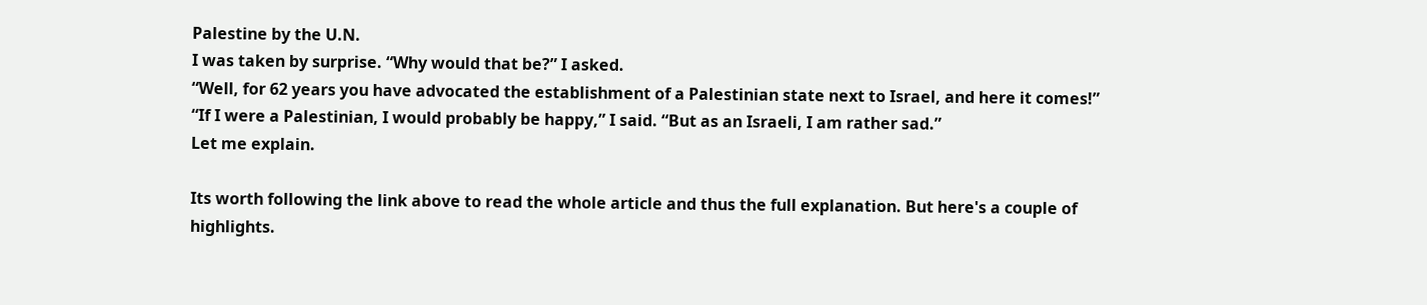Palestine by the U.N.
I was taken by surprise. “Why would that be?” I asked.
“Well, for 62 years you have advocated the establishment of a Palestinian state next to Israel, and here it comes!”
“If I were a Palestinian, I would probably be happy,” I said. “But as an Israeli, I am rather sad.”
Let me explain.

Its worth following the link above to read the whole article and thus the full explanation. But here's a couple of highlights.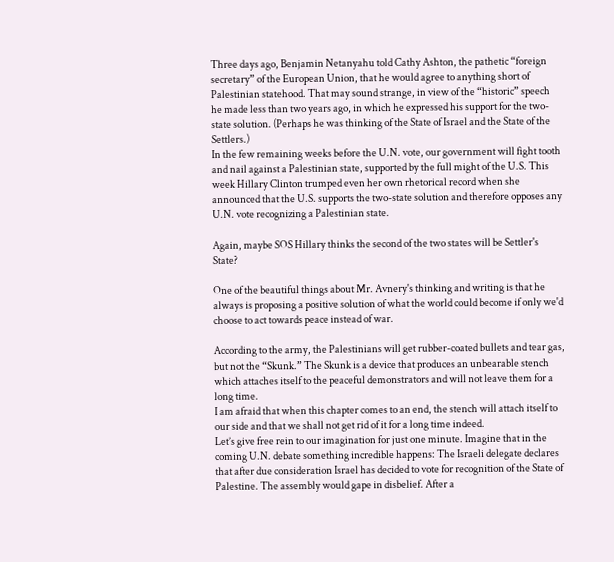Three days ago, Benjamin Netanyahu told Cathy Ashton, the pathetic “foreign secretary” of the European Union, that he would agree to anything short of Palestinian statehood. That may sound strange, in view of the “historic” speech he made less than two years ago, in which he expressed his support for the two-state solution. (Perhaps he was thinking of the State of Israel and the State of the Settlers.)
In the few remaining weeks before the U.N. vote, our government will fight tooth and nail against a Palestinian state, supported by the full might of the U.S. This week Hillary Clinton trumped even her own rhetorical record when she announced that the U.S. supports the two-state solution and therefore opposes any U.N. vote recognizing a Palestinian state.

Again, maybe SOS Hillary thinks the second of the two states will be Settler's State?

One of the beautiful things about Mr. Avnery's thinking and writing is that he always is proposing a positive solution of what the world could become if only we'd choose to act towards peace instead of war.

According to the army, the Palestinians will get rubber-coated bullets and tear gas, but not the “Skunk.” The Skunk is a device that produces an unbearable stench which attaches itself to the peaceful demonstrators and will not leave them for a long time.
I am afraid that when this chapter comes to an end, the stench will attach itself to our side and that we shall not get rid of it for a long time indeed.
Let’s give free rein to our imagination for just one minute. Imagine that in the coming U.N. debate something incredible happens: The Israeli delegate declares that after due consideration Israel has decided to vote for recognition of the State of Palestine. The assembly would gape in disbelief. After a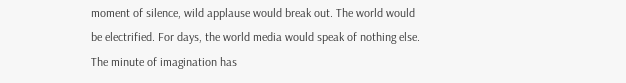moment of silence, wild applause would break out. The world would be electrified. For days, the world media would speak of nothing else.
The minute of imagination has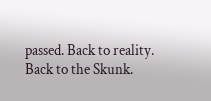passed. Back to reality. Back to the Skunk.